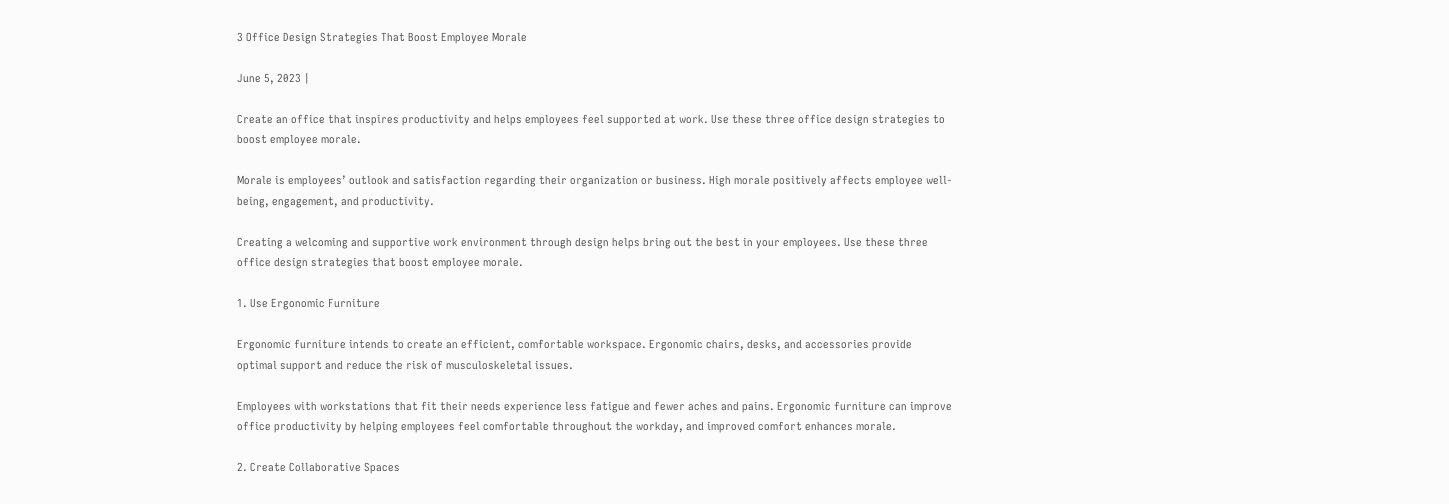3 Office Design Strategies That Boost Employee Morale

June 5, 2023 |

Create an office that inspires productivity and helps employees feel supported at work. Use these three office design strategies to boost employee morale.

Morale is employees’ outlook and satisfaction regarding their organization or business. High morale positively affects employee well-being, engagement, and productivity.

Creating a welcoming and supportive work environment through design helps bring out the best in your employees. Use these three office design strategies that boost employee morale.

1. Use Ergonomic Furniture

Ergonomic furniture intends to create an efficient, comfortable workspace. Ergonomic chairs, desks, and accessories provide optimal support and reduce the risk of musculoskeletal issues.

Employees with workstations that fit their needs experience less fatigue and fewer aches and pains. Ergonomic furniture can improve office productivity by helping employees feel comfortable throughout the workday, and improved comfort enhances morale.

2. Create Collaborative Spaces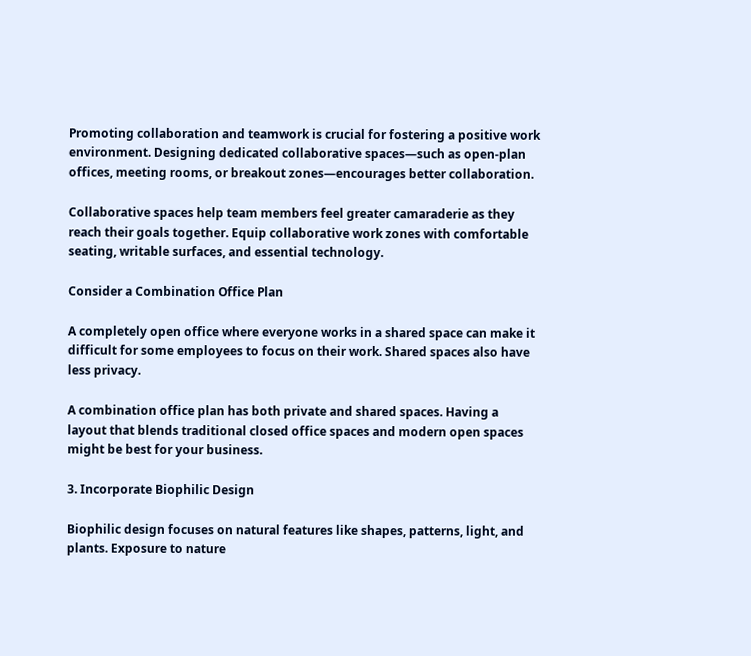Promoting collaboration and teamwork is crucial for fostering a positive work environment. Designing dedicated collaborative spaces—such as open-plan offices, meeting rooms, or breakout zones—encourages better collaboration.

Collaborative spaces help team members feel greater camaraderie as they reach their goals together. Equip collaborative work zones with comfortable seating, writable surfaces, and essential technology.

Consider a Combination Office Plan

A completely open office where everyone works in a shared space can make it difficult for some employees to focus on their work. Shared spaces also have less privacy.

A combination office plan has both private and shared spaces. Having a layout that blends traditional closed office spaces and modern open spaces might be best for your business.

3. Incorporate Biophilic Design

Biophilic design focuses on natural features like shapes, patterns, light, and plants. Exposure to nature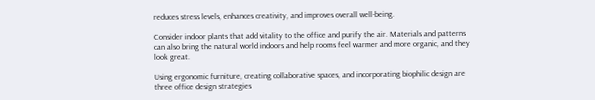reduces stress levels, enhances creativity, and improves overall well-being.

Consider indoor plants that add vitality to the office and purify the air. Materials and patterns can also bring the natural world indoors and help rooms feel warmer and more organic, and they look great.

Using ergonomic furniture, creating collaborative spaces, and incorporating biophilic design are three office design strategies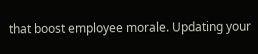that boost employee morale. Updating your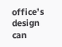office’s design can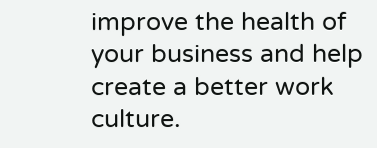improve the health of your business and help create a better work culture.